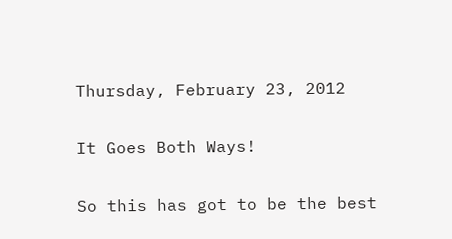Thursday, February 23, 2012

It Goes Both Ways!

So this has got to be the best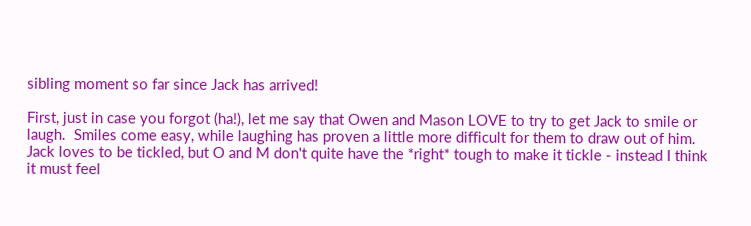sibling moment so far since Jack has arrived!

First, just in case you forgot (ha!), let me say that Owen and Mason LOVE to try to get Jack to smile or laugh.  Smiles come easy, while laughing has proven a little more difficult for them to draw out of him.  Jack loves to be tickled, but O and M don't quite have the *right* tough to make it tickle - instead I think it must feel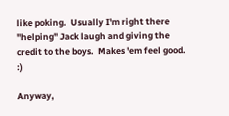like poking.  Usually I'm right there "helping" Jack laugh and giving the credit to the boys.  Makes 'em feel good. :)

Anyway,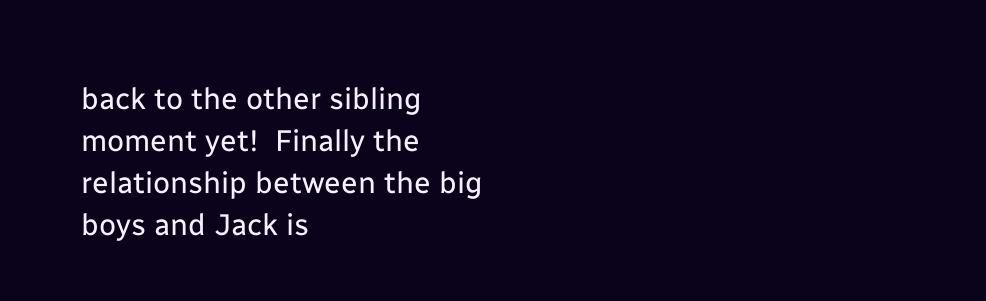back to the other sibling moment yet!  Finally the relationship between the big boys and Jack is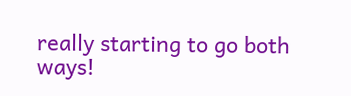really starting to go both ways!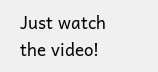Just watch the video!